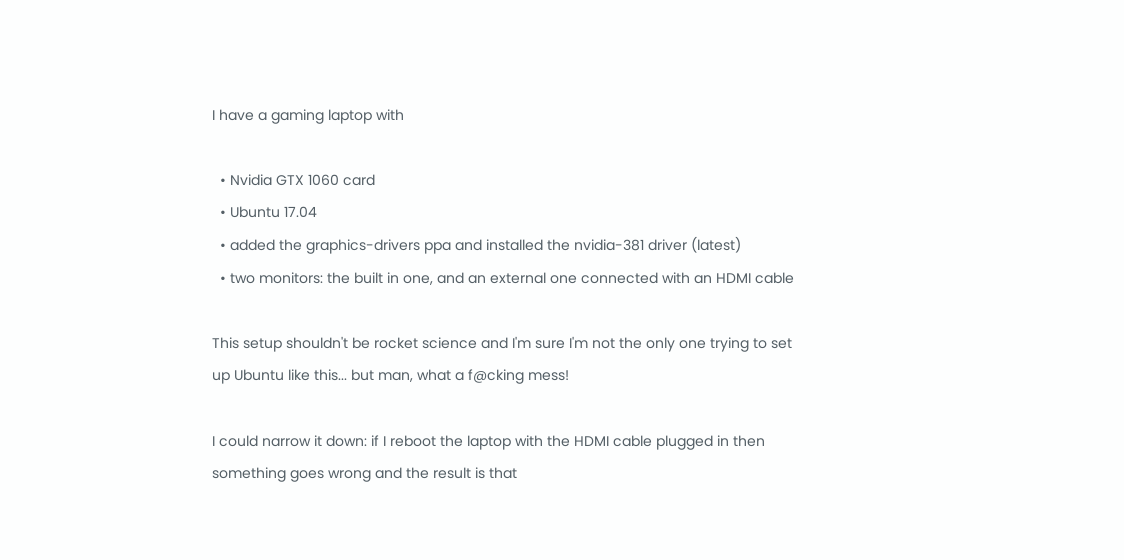I have a gaming laptop with

  • Nvidia GTX 1060 card
  • Ubuntu 17.04
  • added the graphics-drivers ppa and installed the nvidia-381 driver (latest)
  • two monitors: the built in one, and an external one connected with an HDMI cable

This setup shouldn't be rocket science and I'm sure I'm not the only one trying to set up Ubuntu like this... but man, what a f@cking mess!

I could narrow it down: if I reboot the laptop with the HDMI cable plugged in then something goes wrong and the result is that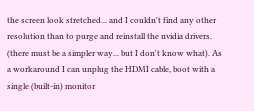the screen look stretched... and I couldn't find any other resolution than to purge and reinstall the nvidia drivers. (there must be a simpler way... but I don't know what). As a workaround I can unplug the HDMI cable, boot with a single (built-in) monitor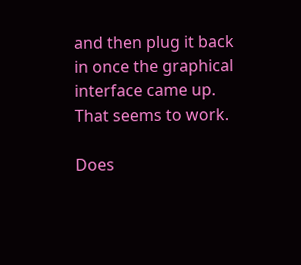and then plug it back in once the graphical interface came up. That seems to work.

Does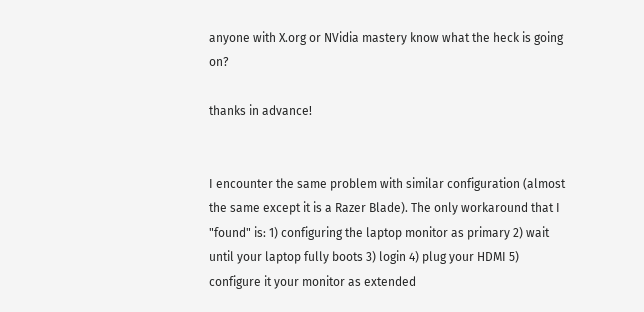anyone with X.org or NVidia mastery know what the heck is going on?

thanks in advance!


I encounter the same problem with similar configuration (almost the same except it is a Razer Blade). The only workaround that I "found" is: 1) configuring the laptop monitor as primary 2) wait until your laptop fully boots 3) login 4) plug your HDMI 5) configure it your monitor as extended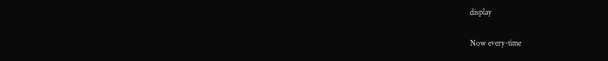display

Now every-time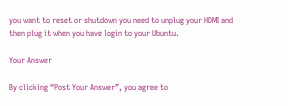you want to reset or shutdown you need to unplug your HDMI and then plug it when you have login to your Ubuntu.

Your Answer

By clicking “Post Your Answer”, you agree to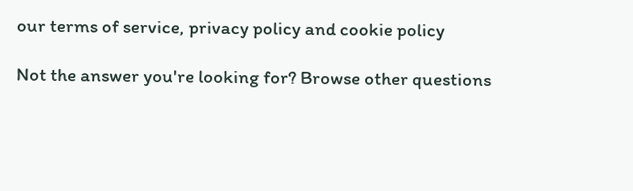our terms of service, privacy policy and cookie policy

Not the answer you're looking for? Browse other questions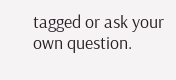tagged or ask your own question.